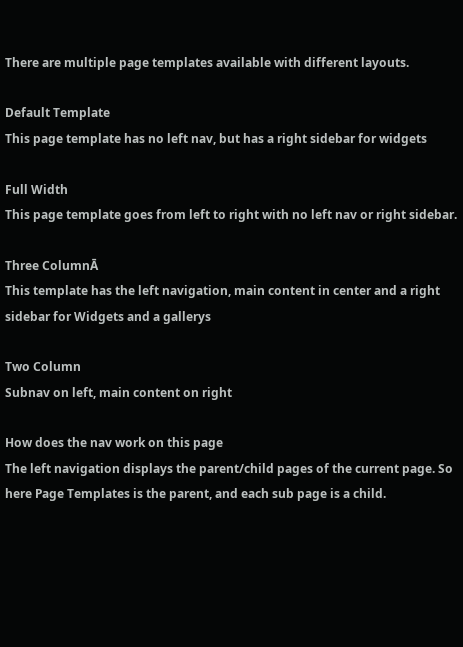There are multiple page templates available with different layouts.

Default Template
This page template has no left nav, but has a right sidebar for widgets

Full Width
This page template goes from left to right with no left nav or right sidebar.

Three ColumnĀ
This template has the left navigation, main content in center and a right sidebar for Widgets and a gallerys

Two Column
Subnav on left, main content on right

How does the nav work on this page
The left navigation displays the parent/child pages of the current page. So here Page Templates is the parent, and each sub page is a child.